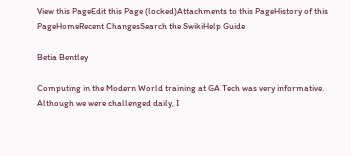View this PageEdit this Page (locked)Attachments to this PageHistory of this PageHomeRecent ChangesSearch the SwikiHelp Guide

Betia Bentley

Computing in the Modern World training at GA Tech was very informative. Although we were challenged daily, I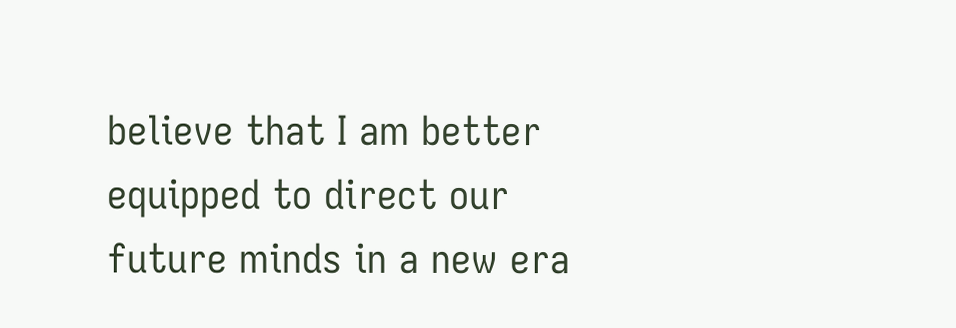believe that I am better equipped to direct our future minds in a new era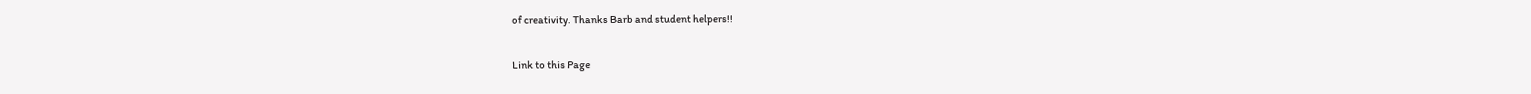of creativity. Thanks Barb and student helpers!!

Link to this Page